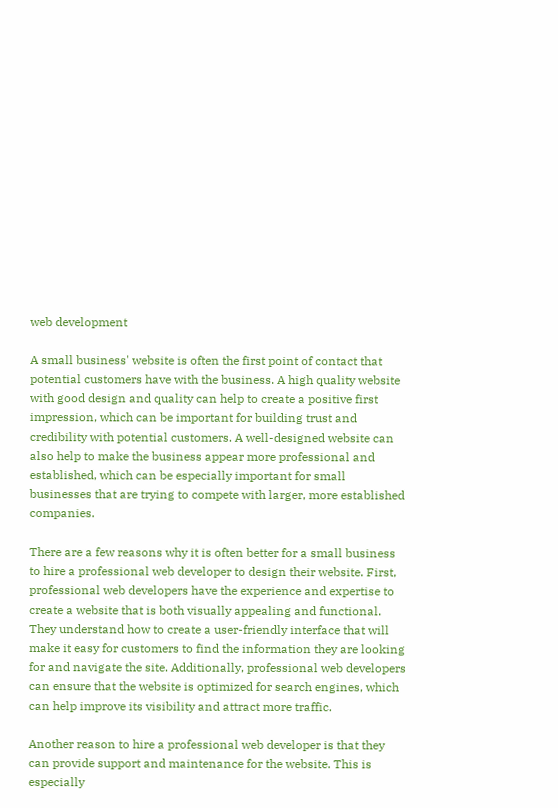web development

A small business' website is often the first point of contact that potential customers have with the business. A high quality website with good design and quality can help to create a positive first impression, which can be important for building trust and credibility with potential customers. A well-designed website can also help to make the business appear more professional and established, which can be especially important for small businesses that are trying to compete with larger, more established companies.

There are a few reasons why it is often better for a small business to hire a professional web developer to design their website. First, professional web developers have the experience and expertise to create a website that is both visually appealing and functional. They understand how to create a user-friendly interface that will make it easy for customers to find the information they are looking for and navigate the site. Additionally, professional web developers can ensure that the website is optimized for search engines, which can help improve its visibility and attract more traffic.

Another reason to hire a professional web developer is that they can provide support and maintenance for the website. This is especially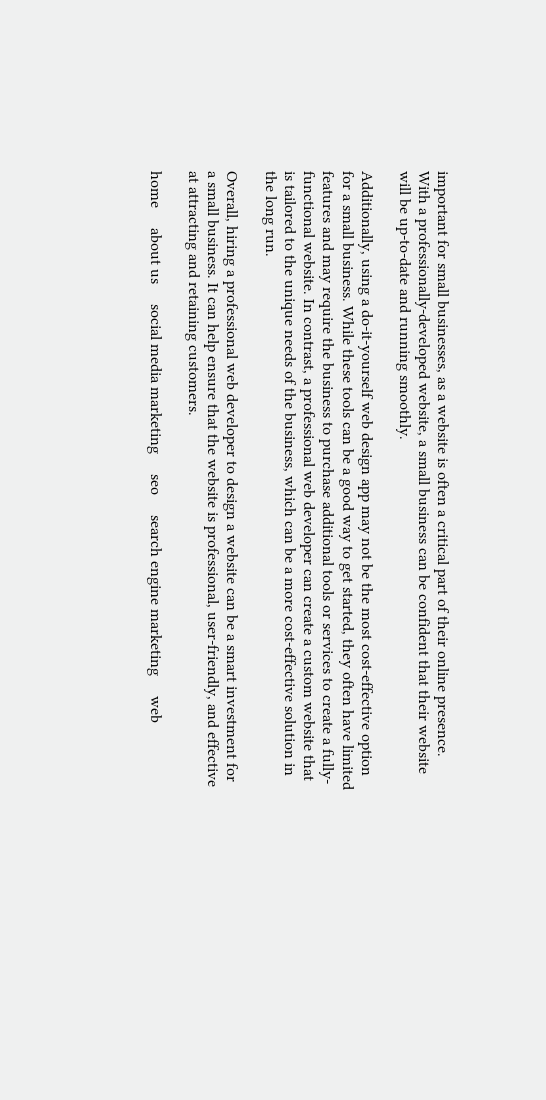important for small businesses, as a website is often a critical part of their online presence. With a professionally-developed website, a small business can be confident that their website will be up-to-date and running smoothly.

Additionally, using a do-it-yourself web design app may not be the most cost-effective option for a small business. While these tools can be a good way to get started, they often have limited features and may require the business to purchase additional tools or services to create a fully-functional website. In contrast, a professional web developer can create a custom website that is tailored to the unique needs of the business, which can be a more cost-effective solution in the long run.

Overall, hiring a professional web developer to design a website can be a smart investment for a small business. It can help ensure that the website is professional, user-friendly, and effective at attracting and retaining customers.

home     about us     social media marketing     seo     search engine marketing     web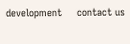development     contact us